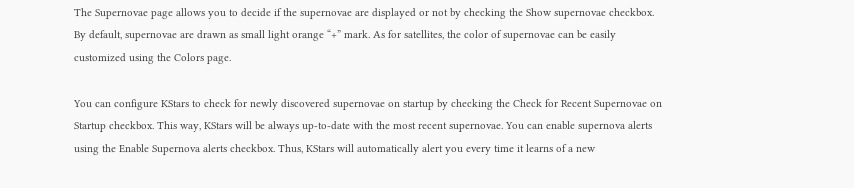The Supernovae page allows you to decide if the supernovae are displayed or not by checking the Show supernovae checkbox. By default, supernovae are drawn as small light orange “+” mark. As for satellites, the color of supernovae can be easily customized using the Colors page.

You can configure KStars to check for newly discovered supernovae on startup by checking the Check for Recent Supernovae on Startup checkbox. This way, KStars will be always up-to-date with the most recent supernovae. You can enable supernova alerts using the Enable Supernova alerts checkbox. Thus, KStars will automatically alert you every time it learns of a new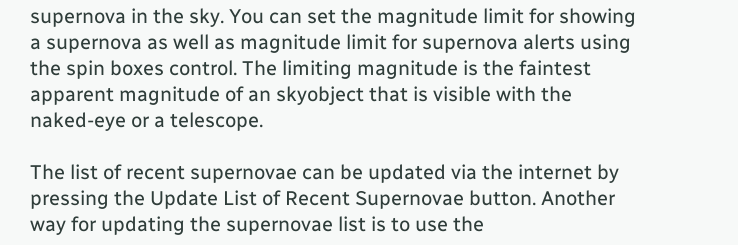supernova in the sky. You can set the magnitude limit for showing a supernova as well as magnitude limit for supernova alerts using the spin boxes control. The limiting magnitude is the faintest apparent magnitude of an skyobject that is visible with the naked-eye or a telescope.

The list of recent supernovae can be updated via the internet by pressing the Update List of Recent Supernovae button. Another way for updating the supernovae list is to use the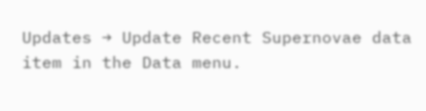Updates → Update Recent Supernovae data item in the Data menu.